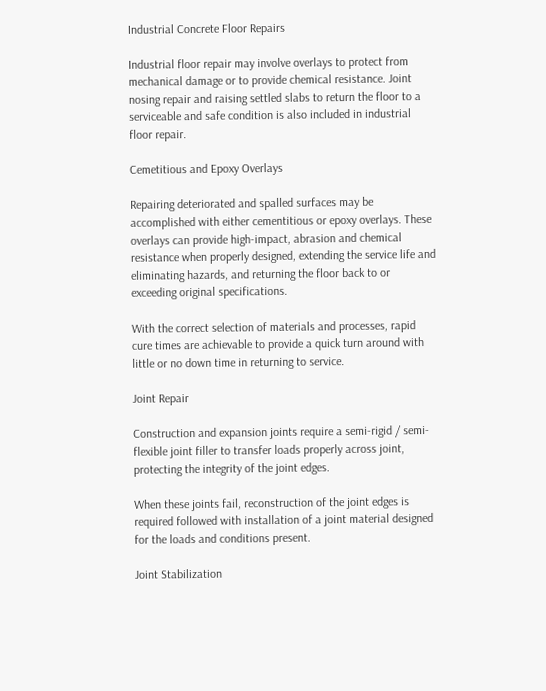Industrial Concrete Floor Repairs

Industrial floor repair may involve overlays to protect from mechanical damage or to provide chemical resistance. Joint nosing repair and raising settled slabs to return the floor to a serviceable and safe condition is also included in industrial floor repair.

Cemetitious and Epoxy Overlays

Repairing deteriorated and spalled surfaces may be accomplished with either cementitious or epoxy overlays. These overlays can provide high-impact, abrasion and chemical resistance when properly designed, extending the service life and eliminating hazards, and returning the floor back to or exceeding original specifications.

With the correct selection of materials and processes, rapid cure times are achievable to provide a quick turn around with little or no down time in returning to service.

Joint Repair

Construction and expansion joints require a semi-rigid / semi-flexible joint filler to transfer loads properly across joint, protecting the integrity of the joint edges.

When these joints fail, reconstruction of the joint edges is required followed with installation of a joint material designed for the loads and conditions present.

Joint Stabilization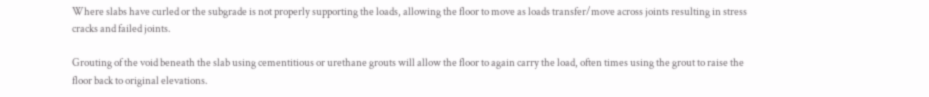Where slabs have curled or the subgrade is not properly supporting the loads, allowing the floor to move as loads transfer/move across joints resulting in stress cracks and failed joints.

Grouting of the void beneath the slab using cementitious or urethane grouts will allow the floor to again carry the load, often times using the grout to raise the floor back to original elevations.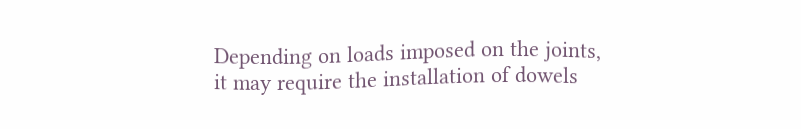Depending on loads imposed on the joints, it may require the installation of dowels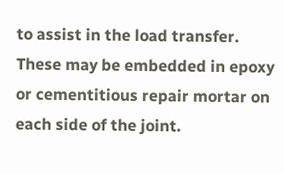to assist in the load transfer. These may be embedded in epoxy or cementitious repair mortar on each side of the joint.